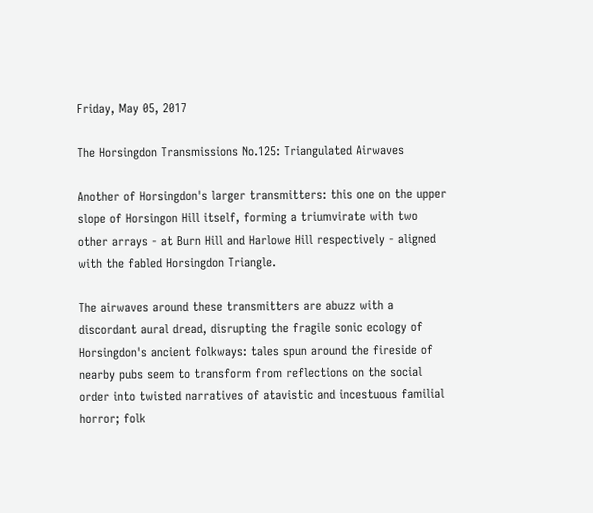Friday, May 05, 2017

The Horsingdon Transmissions No.125: Triangulated Airwaves

Another of Horsingdon's larger transmitters: this one on the upper slope of Horsingon Hill itself, forming a triumvirate with two other arrays - at Burn Hill and Harlowe Hill respectively - aligned with the fabled Horsingdon Triangle.

The airwaves around these transmitters are abuzz with a discordant aural dread, disrupting the fragile sonic ecology of Horsingdon's ancient folkways: tales spun around the fireside of nearby pubs seem to transform from reflections on the social order into twisted narratives of atavistic and incestuous familial horror; folk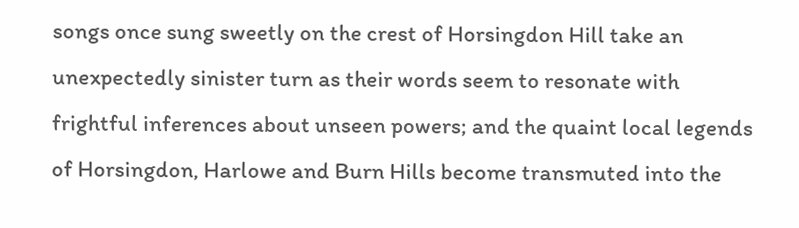songs once sung sweetly on the crest of Horsingdon Hill take an unexpectedly sinister turn as their words seem to resonate with frightful inferences about unseen powers; and the quaint local legends of Horsingdon, Harlowe and Burn Hills become transmuted into the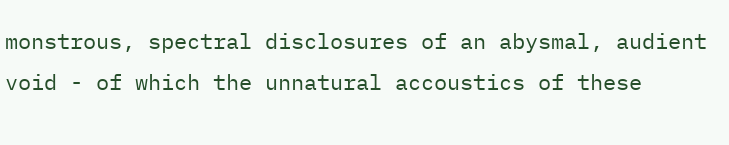monstrous, spectral disclosures of an abysmal, audient void - of which the unnatural accoustics of these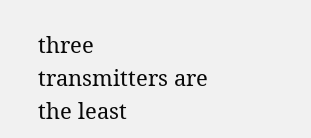three transmitters are the least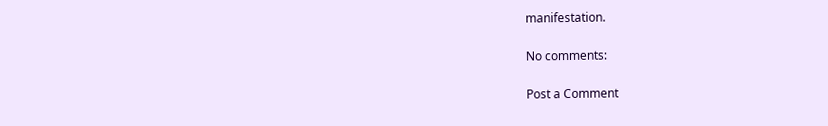manifestation.

No comments:

Post a Comment